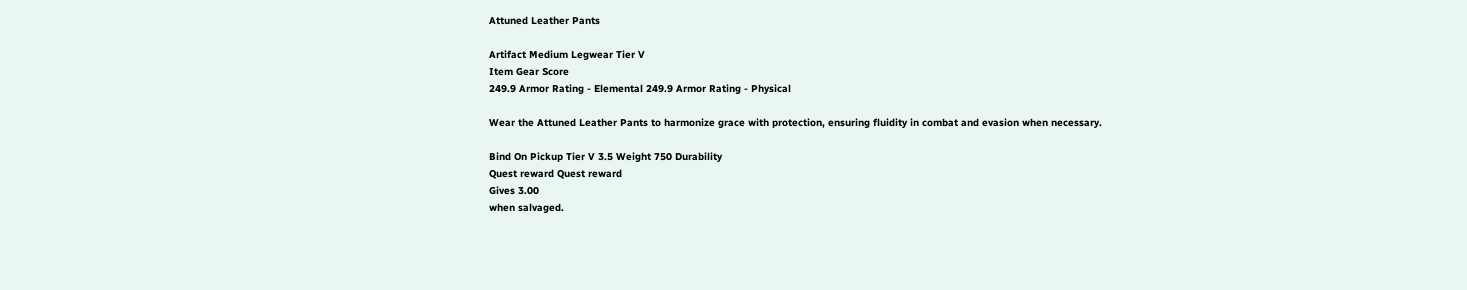Attuned Leather Pants

Artifact Medium Legwear Tier V
Item Gear Score
249.9 Armor Rating - Elemental 249.9 Armor Rating - Physical

Wear the Attuned Leather Pants to harmonize grace with protection, ensuring fluidity in combat and evasion when necessary.

Bind On Pickup Tier V 3.5 Weight 750 Durability
Quest reward Quest reward
Gives 3.00
when salvaged.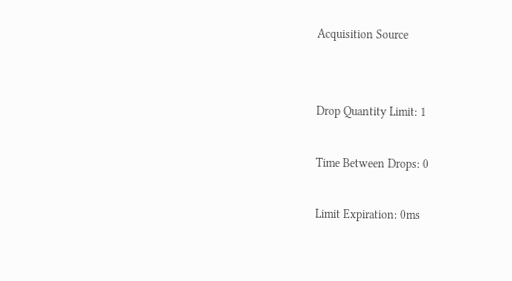Acquisition Source


Drop Quantity Limit: 1

Time Between Drops: 0

Limit Expiration: 0ms